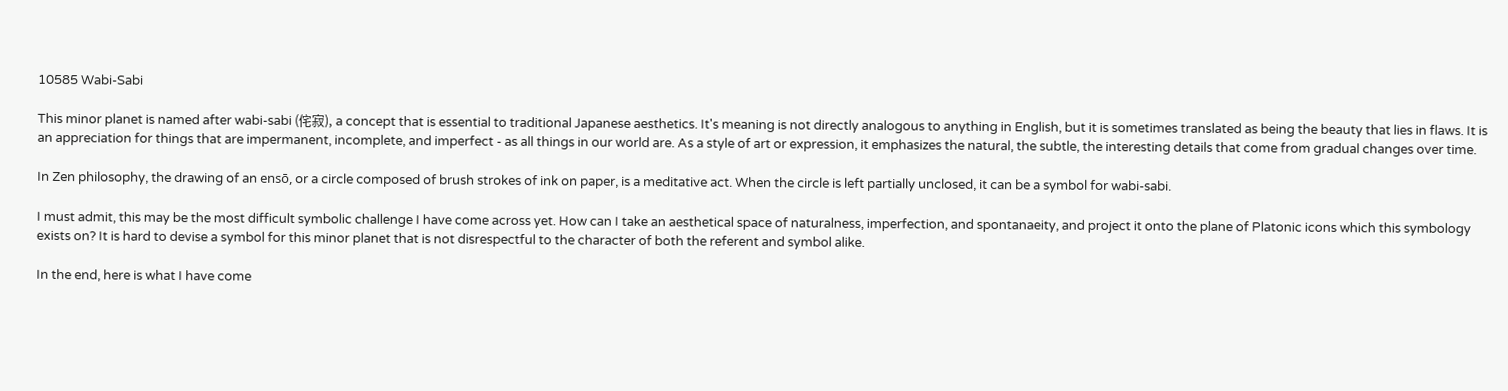10585 Wabi-Sabi

This minor planet is named after wabi-sabi (侘寂), a concept that is essential to traditional Japanese aesthetics. It's meaning is not directly analogous to anything in English, but it is sometimes translated as being the beauty that lies in flaws. It is an appreciation for things that are impermanent, incomplete, and imperfect - as all things in our world are. As a style of art or expression, it emphasizes the natural, the subtle, the interesting details that come from gradual changes over time.

In Zen philosophy, the drawing of an ensō, or a circle composed of brush strokes of ink on paper, is a meditative act. When the circle is left partially unclosed, it can be a symbol for wabi-sabi.

I must admit, this may be the most difficult symbolic challenge I have come across yet. How can I take an aesthetical space of naturalness, imperfection, and spontanaeity, and project it onto the plane of Platonic icons which this symbology exists on? It is hard to devise a symbol for this minor planet that is not disrespectful to the character of both the referent and symbol alike.

In the end, here is what I have come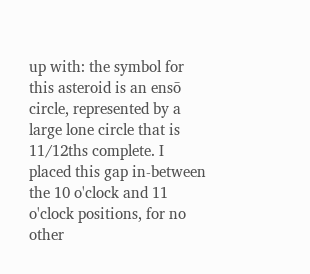up with: the symbol for this asteroid is an ensō circle, represented by a large lone circle that is 11/12ths complete. I placed this gap in-between the 10 o'clock and 11 o'clock positions, for no other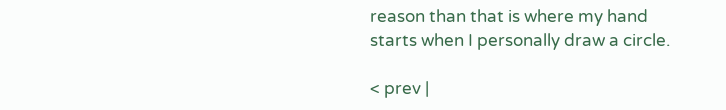reason than that is where my hand starts when I personally draw a circle.

< prev |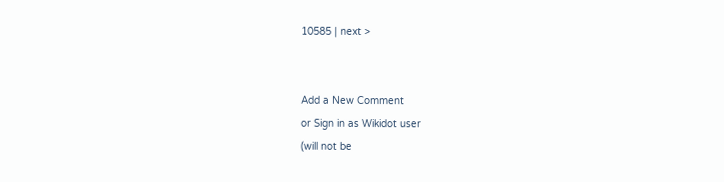10585 | next >


Add a New Comment
or Sign in as Wikidot user
(will not be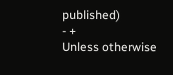published)
- +
Unless otherwise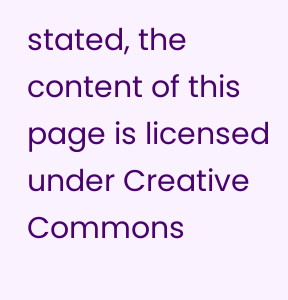stated, the content of this page is licensed under Creative Commons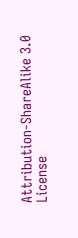Attribution-ShareAlike 3.0 License